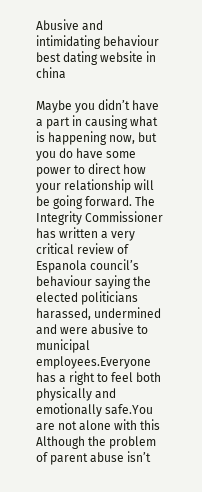Abusive and intimidating behaviour best dating website in china

Maybe you didn’t have a part in causing what is happening now, but you do have some power to direct how your relationship will be going forward. The Integrity Commissioner has written a very critical review of Espanola council’s behaviour saying the elected politicians harassed, undermined and were abusive to municipal employees.Everyone has a right to feel both physically and emotionally safe.You are not alone with this Although the problem of parent abuse isn’t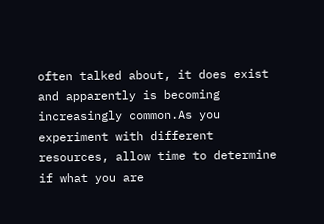often talked about, it does exist and apparently is becoming increasingly common.As you experiment with different resources, allow time to determine if what you are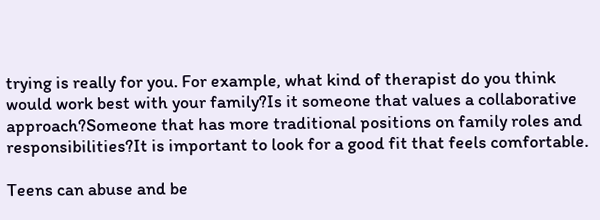trying is really for you. For example, what kind of therapist do you think would work best with your family?Is it someone that values a collaborative approach?Someone that has more traditional positions on family roles and responsibilities?It is important to look for a good fit that feels comfortable.

Teens can abuse and be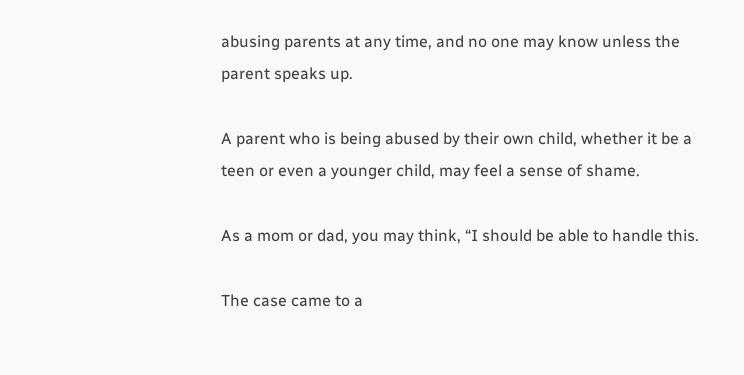abusing parents at any time, and no one may know unless the parent speaks up.

A parent who is being abused by their own child, whether it be a teen or even a younger child, may feel a sense of shame.

As a mom or dad, you may think, “I should be able to handle this.

The case came to a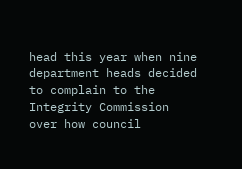head this year when nine department heads decided to complain to the Integrity Commission over how council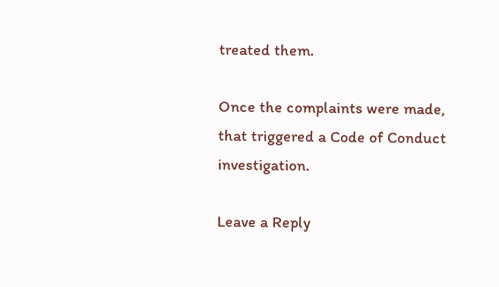treated them.

Once the complaints were made, that triggered a Code of Conduct investigation.

Leave a Reply